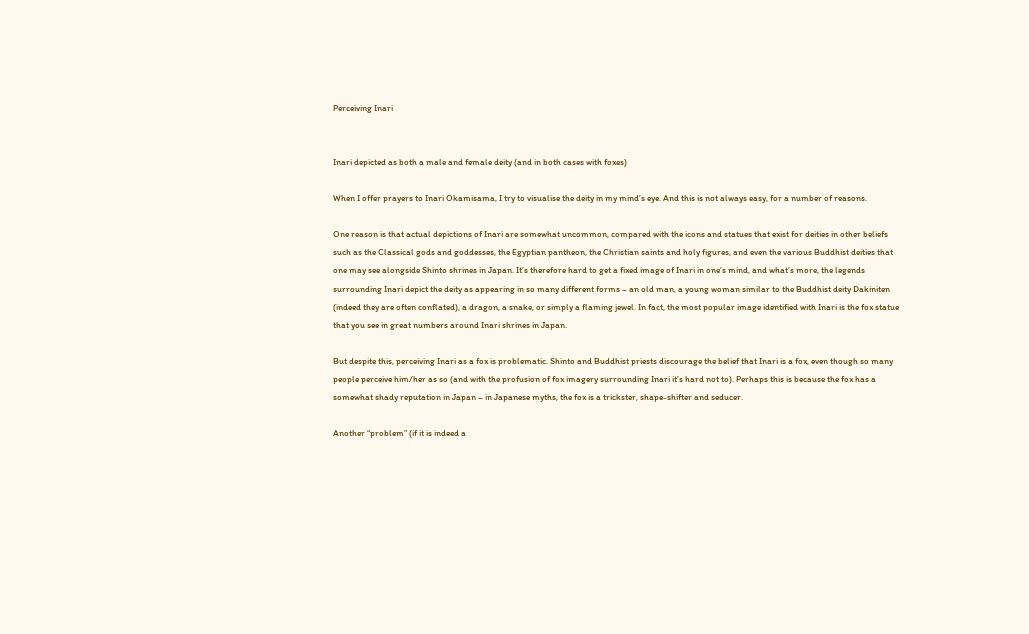Perceiving Inari


Inari depicted as both a male and female deity (and in both cases with foxes)

When I offer prayers to Inari Okamisama, I try to visualise the deity in my mind’s eye. And this is not always easy, for a number of reasons.

One reason is that actual depictions of Inari are somewhat uncommon, compared with the icons and statues that exist for deities in other beliefs such as the Classical gods and goddesses, the Egyptian pantheon, the Christian saints and holy figures, and even the various Buddhist deities that one may see alongside Shinto shrines in Japan. It’s therefore hard to get a fixed image of Inari in one’s mind, and what’s more, the legends surrounding Inari depict the deity as appearing in so many different forms – an old man, a young woman similar to the Buddhist deity Dakiniten (indeed they are often conflated), a dragon, a snake, or simply a flaming jewel. In fact, the most popular image identified with Inari is the fox statue that you see in great numbers around Inari shrines in Japan.

But despite this, perceiving Inari as a fox is problematic. Shinto and Buddhist priests discourage the belief that Inari is a fox, even though so many people perceive him/her as so (and with the profusion of fox imagery surrounding Inari it’s hard not to). Perhaps this is because the fox has a somewhat shady reputation in Japan – in Japanese myths, the fox is a trickster, shape-shifter and seducer.

Another “problem” (if it is indeed a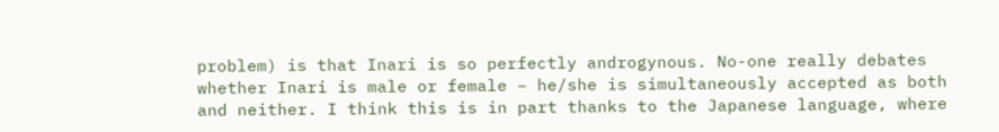problem) is that Inari is so perfectly androgynous. No-one really debates whether Inari is male or female – he/she is simultaneously accepted as both and neither. I think this is in part thanks to the Japanese language, where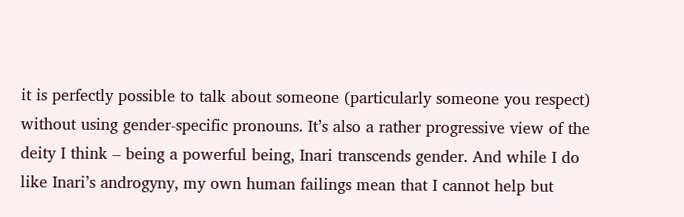it is perfectly possible to talk about someone (particularly someone you respect) without using gender-specific pronouns. It’s also a rather progressive view of the deity I think – being a powerful being, Inari transcends gender. And while I do like Inari’s androgyny, my own human failings mean that I cannot help but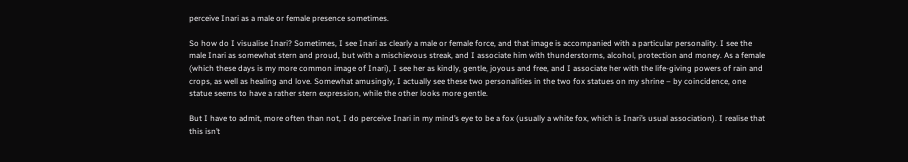perceive Inari as a male or female presence sometimes.

So how do I visualise Inari? Sometimes, I see Inari as clearly a male or female force, and that image is accompanied with a particular personality. I see the male Inari as somewhat stern and proud, but with a mischievous streak, and I associate him with thunderstorms, alcohol, protection and money. As a female (which these days is my more common image of Inari), I see her as kindly, gentle, joyous and free, and I associate her with the life-giving powers of rain and crops, as well as healing and love. Somewhat amusingly, I actually see these two personalities in the two fox statues on my shrine – by coincidence, one statue seems to have a rather stern expression, while the other looks more gentle.

But I have to admit, more often than not, I do perceive Inari in my mind’s eye to be a fox (usually a white fox, which is Inari’s usual association). I realise that this isn’t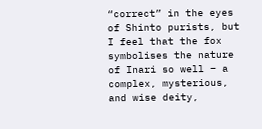“correct” in the eyes of Shinto purists, but I feel that the fox symbolises the nature of Inari so well – a complex, mysterious, and wise deity,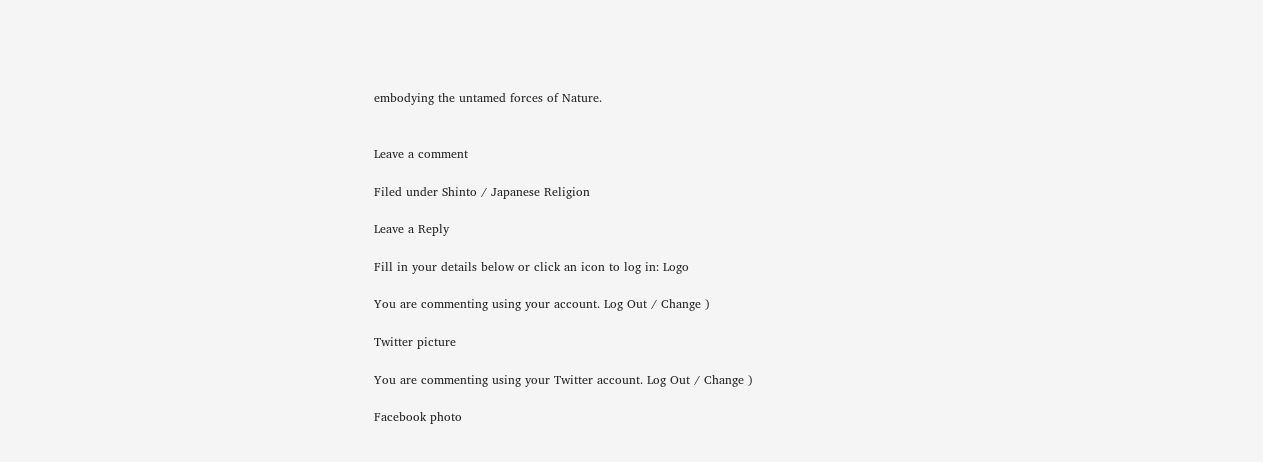embodying the untamed forces of Nature.


Leave a comment

Filed under Shinto / Japanese Religion

Leave a Reply

Fill in your details below or click an icon to log in: Logo

You are commenting using your account. Log Out / Change )

Twitter picture

You are commenting using your Twitter account. Log Out / Change )

Facebook photo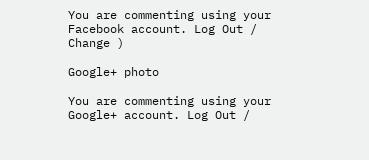You are commenting using your Facebook account. Log Out / Change )

Google+ photo

You are commenting using your Google+ account. Log Out /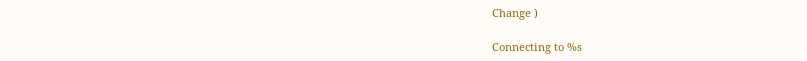Change )

Connecting to %s